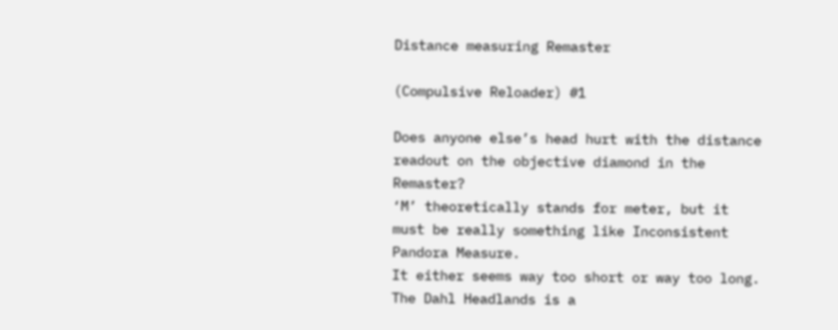Distance measuring Remaster

(Compulsive Reloader) #1

Does anyone else’s head hurt with the distance readout on the objective diamond in the Remaster?
‘M’ theoretically stands for meter, but it must be really something like Inconsistent Pandora Measure.
It either seems way too short or way too long. The Dahl Headlands is a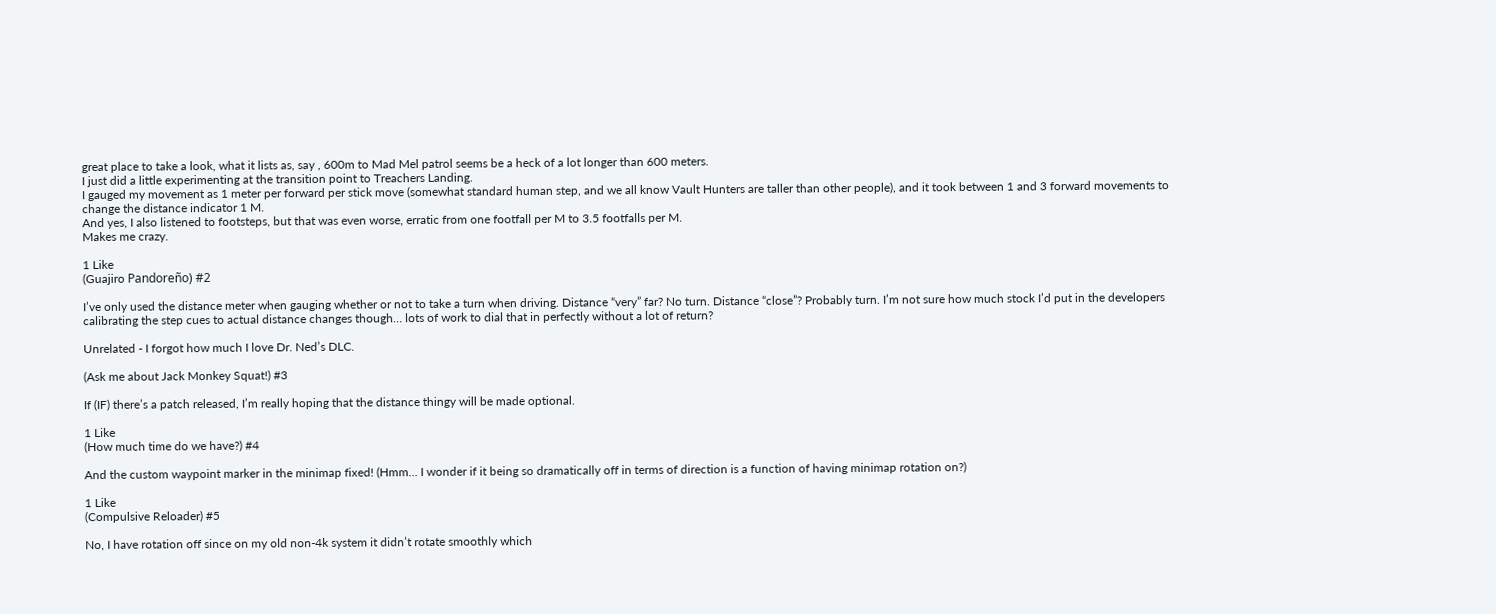great place to take a look, what it lists as, say , 600m to Mad Mel patrol seems be a heck of a lot longer than 600 meters.
I just did a little experimenting at the transition point to Treachers Landing.
I gauged my movement as 1 meter per forward per stick move (somewhat standard human step, and we all know Vault Hunters are taller than other people), and it took between 1 and 3 forward movements to change the distance indicator 1 M.
And yes, I also listened to footsteps, but that was even worse, erratic from one footfall per M to 3.5 footfalls per M.
Makes me crazy.

1 Like
(Guajiro Pandoreño) #2

I’ve only used the distance meter when gauging whether or not to take a turn when driving. Distance “very” far? No turn. Distance “close”? Probably turn. I’m not sure how much stock I’d put in the developers calibrating the step cues to actual distance changes though… lots of work to dial that in perfectly without a lot of return?

Unrelated - I forgot how much I love Dr. Ned’s DLC.

(Ask me about Jack Monkey Squat!) #3

If (IF) there’s a patch released, I’m really hoping that the distance thingy will be made optional.

1 Like
(How much time do we have?) #4

And the custom waypoint marker in the minimap fixed! (Hmm… I wonder if it being so dramatically off in terms of direction is a function of having minimap rotation on?)

1 Like
(Compulsive Reloader) #5

No, I have rotation off since on my old non-4k system it didn’t rotate smoothly which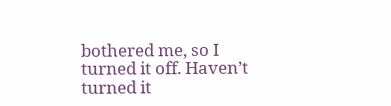bothered me, so I turned it off. Haven’t turned it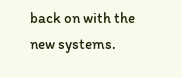back on with the new systems.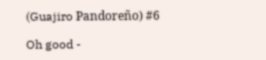(Guajiro Pandoreño) #6

Oh good -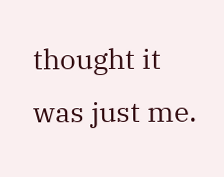thought it was just me.